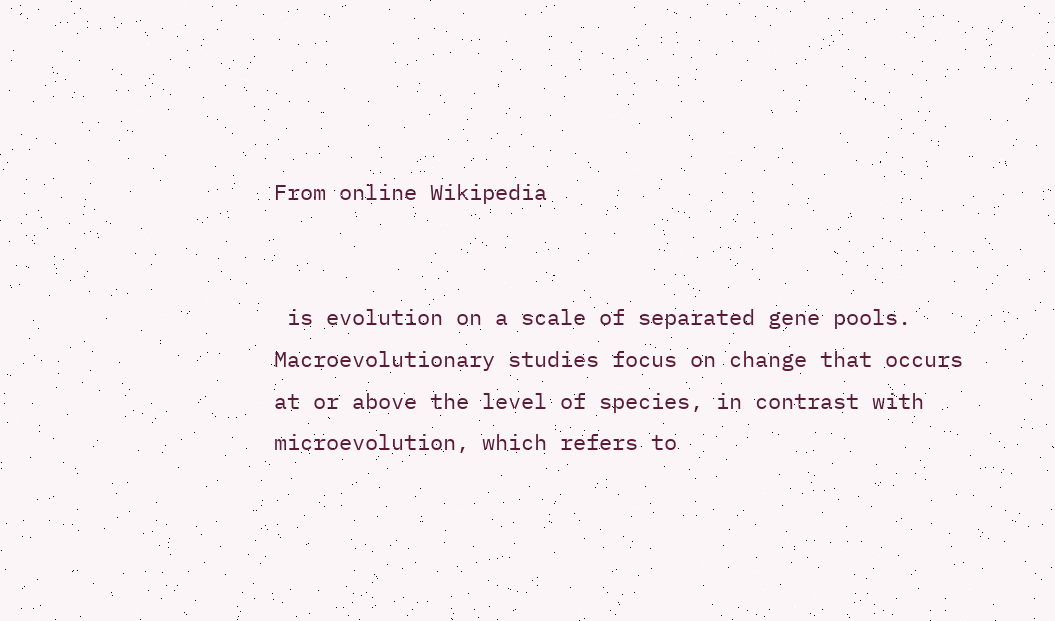From online Wikipedia


 is evolution on a scale of separated gene pools. Macroevolutionary studies focus on change that occurs at or above the level of species, in contrast with microevolution, which refers to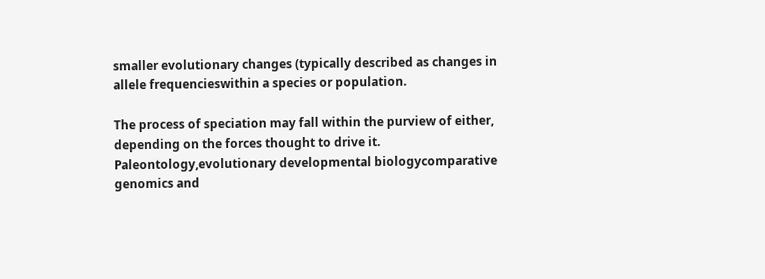smaller evolutionary changes (typically described as changes in allele frequencieswithin a species or population.

The process of speciation may fall within the purview of either, depending on the forces thought to drive it. Paleontology,evolutionary developmental biologycomparative genomics and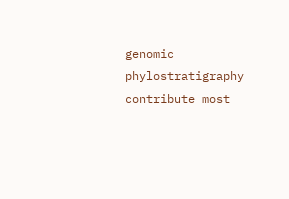genomic phylostratigraphy contribute most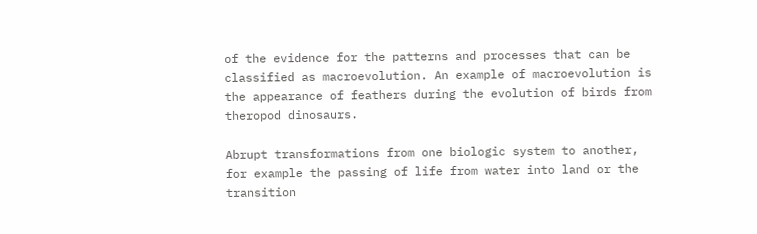of the evidence for the patterns and processes that can be classified as macroevolution. An example of macroevolution is the appearance of feathers during the evolution of birds from theropod dinosaurs.

Abrupt transformations from one biologic system to another, for example the passing of life from water into land or the transition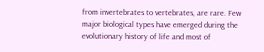from invertebrates to vertebrates, are rare. Few major biological types have emerged during the evolutionary history of life and most of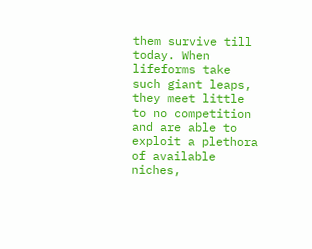them survive till today. When lifeforms take such giant leaps, they meet little to no competition and are able to exploit a plethora of available niches,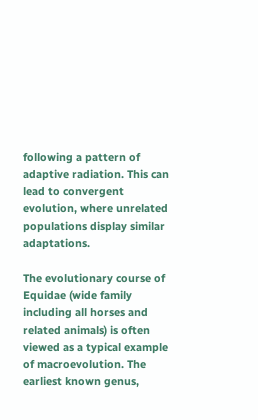following a pattern of adaptive radiation. This can lead to convergent evolution, where unrelated populations display similar adaptations.

The evolutionary course of Equidae (wide family including all horses and related animals) is often viewed as a typical example of macroevolution. The earliest known genus,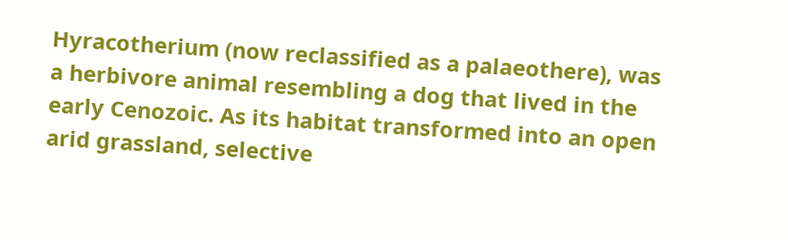Hyracotherium (now reclassified as a palaeothere), was a herbivore animal resembling a dog that lived in the early Cenozoic. As its habitat transformed into an open arid grassland, selective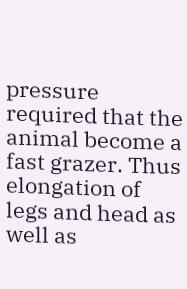pressure required that the animal become a fast grazer. Thus elongation of legs and head as well as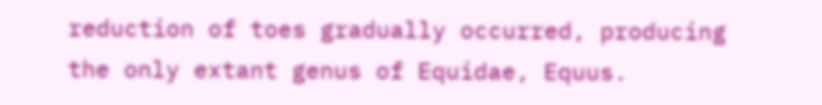reduction of toes gradually occurred, producing the only extant genus of Equidae, Equus.